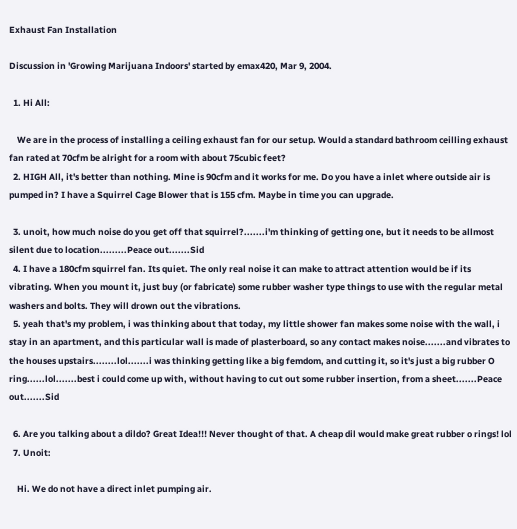Exhaust Fan Installation

Discussion in 'Growing Marijuana Indoors' started by emax420, Mar 9, 2004.

  1. Hi All:

    We are in the process of installing a ceiling exhaust fan for our setup. Would a standard bathroom ceilling exhaust fan rated at 70cfm be alright for a room with about 75cubic feet?
  2. HIGH All, it's better than nothing. Mine is 90cfm and it works for me. Do you have a inlet where outside air is pumped in? I have a Squirrel Cage Blower that is 155 cfm. Maybe in time you can upgrade.

  3. unoit, how much noise do you get off that squirrel?.......i'm thinking of getting one, but it needs to be allmost silent due to location.........Peace out.......Sid
  4. I have a 180cfm squirrel fan. Its quiet. The only real noise it can make to attract attention would be if its vibrating. When you mount it, just buy (or fabricate) some rubber washer type things to use with the regular metal washers and bolts. They will drown out the vibrations.
  5. yeah that's my problem, i was thinking about that today, my little shower fan makes some noise with the wall, i stay in an apartment, and this particular wall is made of plasterboard, so any contact makes noise.......and vibrates to the houses upstairs........lol.......i was thinking getting like a big femdom, and cutting it, so it's just a big rubber O ring......lol.......best i could come up with, without having to cut out some rubber insertion, from a sheet.......Peace out.......Sid

  6. Are you talking about a dildo? Great Idea!!! Never thought of that. A cheap dil would make great rubber o rings! lol
  7. Unoit:

    Hi. We do not have a direct inlet pumping air.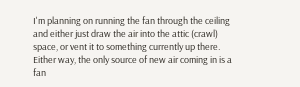I'm planning on running the fan through the ceiling and either just draw the air into the attic (crawl) space, or vent it to something currently up there. Either way, the only source of new air coming in is a fan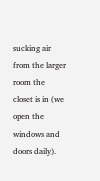sucking air from the larger room the closet is in (we open the windows and doors daily).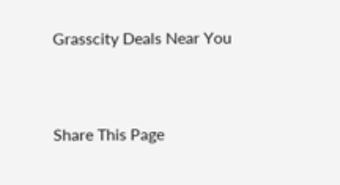Grasscity Deals Near You


Share This Page